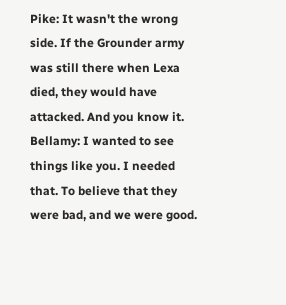Pike: It wasn't the wrong side. If the Grounder army was still there when Lexa died, they would have attacked. And you know it.
Bellamy: I wanted to see things like you. I needed that. To believe that they were bad, and we were good.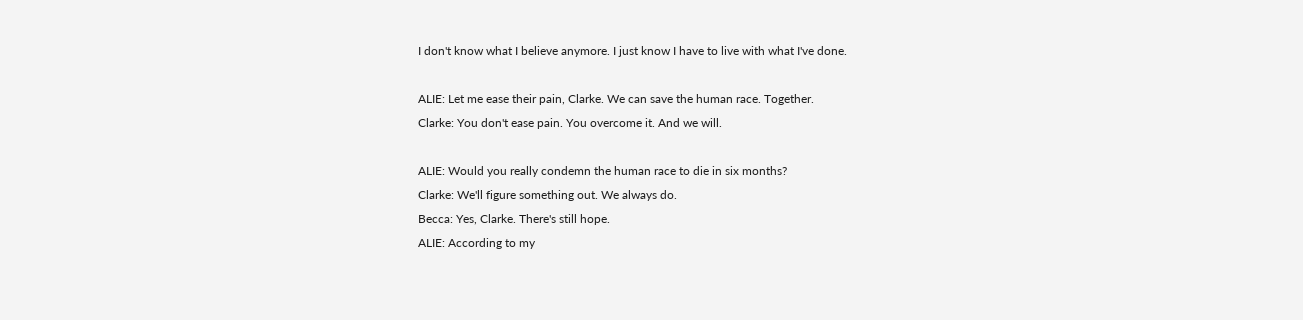I don't know what I believe anymore. I just know I have to live with what I've done.

ALIE: Let me ease their pain, Clarke. We can save the human race. Together.
Clarke: You don't ease pain. You overcome it. And we will.

ALIE: Would you really condemn the human race to die in six months?
Clarke: We'll figure something out. We always do.
Becca: Yes, Clarke. There's still hope.
ALIE: According to my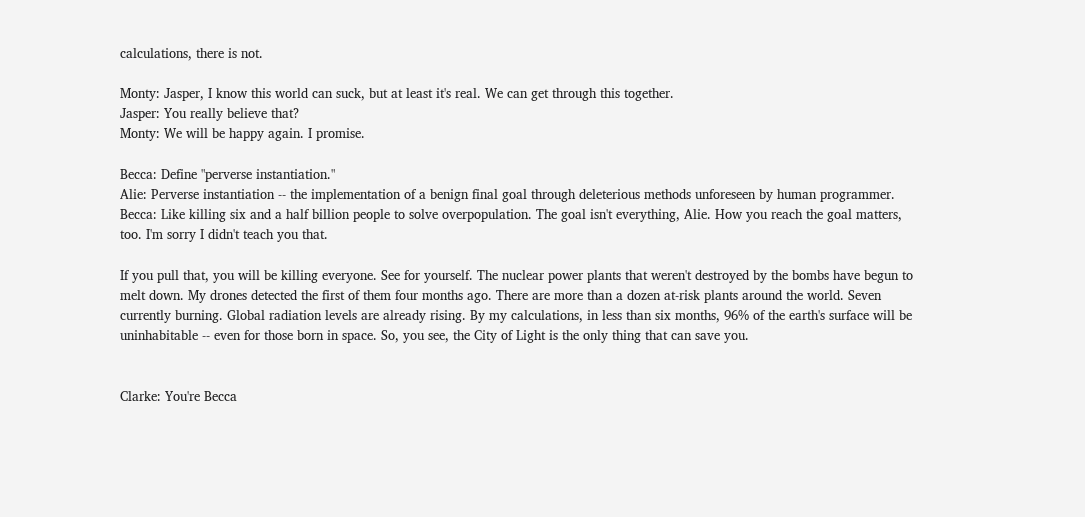calculations, there is not.

Monty: Jasper, I know this world can suck, but at least it's real. We can get through this together.
Jasper: You really believe that?
Monty: We will be happy again. I promise.

Becca: Define "perverse instantiation."
Alie: Perverse instantiation -- the implementation of a benign final goal through deleterious methods unforeseen by human programmer.
Becca: Like killing six and a half billion people to solve overpopulation. The goal isn't everything, Alie. How you reach the goal matters, too. I'm sorry I didn't teach you that.

If you pull that, you will be killing everyone. See for yourself. The nuclear power plants that weren't destroyed by the bombs have begun to melt down. My drones detected the first of them four months ago. There are more than a dozen at-risk plants around the world. Seven currently burning. Global radiation levels are already rising. By my calculations, in less than six months, 96% of the earth's surface will be uninhabitable -- even for those born in space. So, you see, the City of Light is the only thing that can save you.


Clarke: You're Becca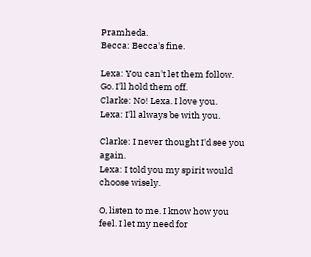Pramheda.
Becca: Becca's fine.

Lexa: You can't let them follow. Go. I'll hold them off.
Clarke: No! Lexa. I love you.
Lexa: I'll always be with you.

Clarke: I never thought I'd see you again.
Lexa: I told you my spirit would choose wisely.

O, listen to me. I know how you feel. I let my need for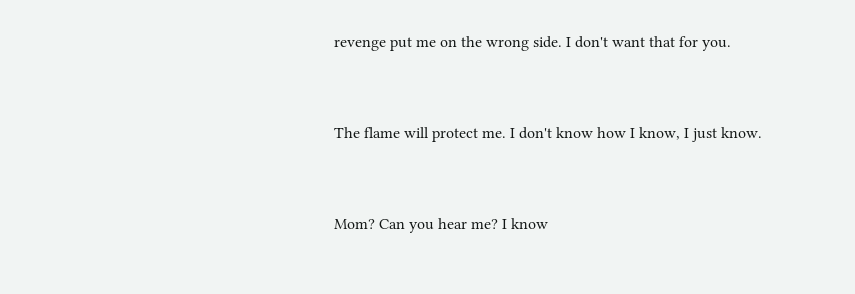revenge put me on the wrong side. I don't want that for you.


The flame will protect me. I don't know how I know, I just know.


Mom? Can you hear me? I know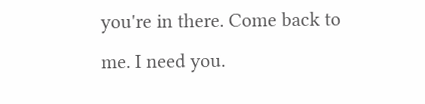you're in there. Come back to me. I need you.